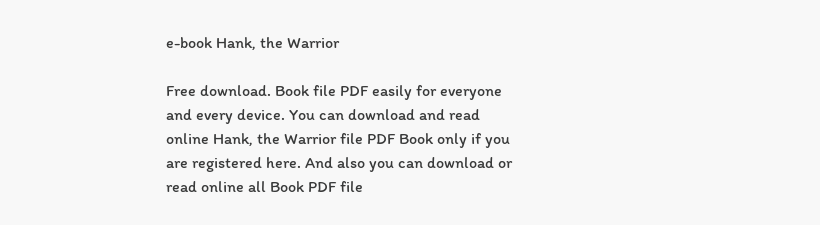e-book Hank, the Warrior

Free download. Book file PDF easily for everyone and every device. You can download and read online Hank, the Warrior file PDF Book only if you are registered here. And also you can download or read online all Book PDF file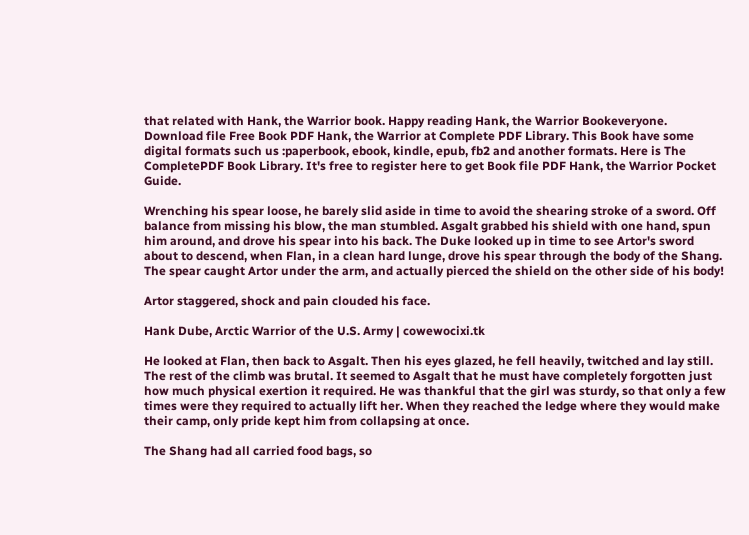that related with Hank, the Warrior book. Happy reading Hank, the Warrior Bookeveryone. Download file Free Book PDF Hank, the Warrior at Complete PDF Library. This Book have some digital formats such us :paperbook, ebook, kindle, epub, fb2 and another formats. Here is The CompletePDF Book Library. It's free to register here to get Book file PDF Hank, the Warrior Pocket Guide.

Wrenching his spear loose, he barely slid aside in time to avoid the shearing stroke of a sword. Off balance from missing his blow, the man stumbled. Asgalt grabbed his shield with one hand, spun him around, and drove his spear into his back. The Duke looked up in time to see Artor's sword about to descend, when Flan, in a clean hard lunge, drove his spear through the body of the Shang. The spear caught Artor under the arm, and actually pierced the shield on the other side of his body!

Artor staggered, shock and pain clouded his face.

Hank Dube, Arctic Warrior of the U.S. Army | cowewocixi.tk

He looked at Flan, then back to Asgalt. Then his eyes glazed, he fell heavily, twitched and lay still. The rest of the climb was brutal. It seemed to Asgalt that he must have completely forgotten just how much physical exertion it required. He was thankful that the girl was sturdy, so that only a few times were they required to actually lift her. When they reached the ledge where they would make their camp, only pride kept him from collapsing at once.

The Shang had all carried food bags, so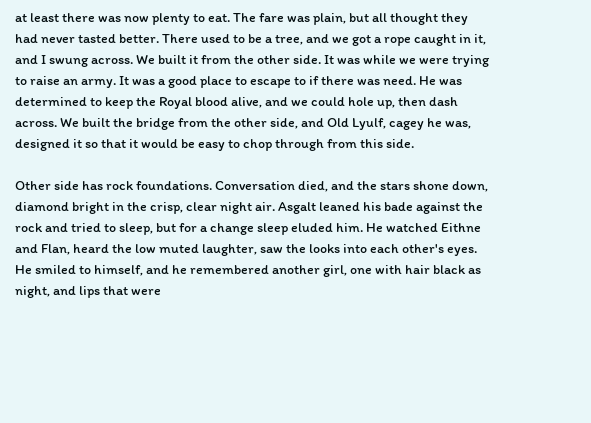at least there was now plenty to eat. The fare was plain, but all thought they had never tasted better. There used to be a tree, and we got a rope caught in it, and I swung across. We built it from the other side. It was while we were trying to raise an army. It was a good place to escape to if there was need. He was determined to keep the Royal blood alive, and we could hole up, then dash across. We built the bridge from the other side, and Old Lyulf, cagey he was, designed it so that it would be easy to chop through from this side.

Other side has rock foundations. Conversation died, and the stars shone down, diamond bright in the crisp, clear night air. Asgalt leaned his bade against the rock and tried to sleep, but for a change sleep eluded him. He watched Eithne and Flan, heard the low muted laughter, saw the looks into each other's eyes. He smiled to himself, and he remembered another girl, one with hair black as night, and lips that were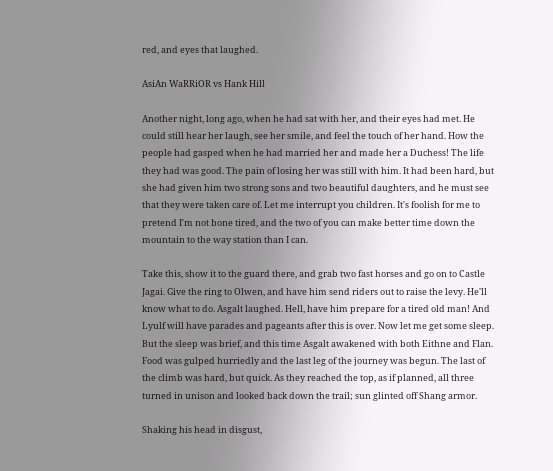red, and eyes that laughed.

AsiAn WaRRiOR vs Hank Hill

Another night, long ago, when he had sat with her, and their eyes had met. He could still hear her laugh, see her smile, and feel the touch of her hand. How the people had gasped when he had married her and made her a Duchess! The life they had was good. The pain of losing her was still with him. It had been hard, but she had given him two strong sons and two beautiful daughters, and he must see that they were taken care of. Let me interrupt you children. It's foolish for me to pretend I'm not bone tired, and the two of you can make better time down the mountain to the way station than I can.

Take this, show it to the guard there, and grab two fast horses and go on to Castle Jagai. Give the ring to Olwen, and have him send riders out to raise the levy. He'll know what to do. Asgalt laughed. Hell, have him prepare for a tired old man! And Lyulf will have parades and pageants after this is over. Now let me get some sleep. But the sleep was brief, and this time Asgalt awakened with both Eithne and Flan. Food was gulped hurriedly and the last leg of the journey was begun. The last of the climb was hard, but quick. As they reached the top, as if planned, all three turned in unison and looked back down the trail; sun glinted off Shang armor.

Shaking his head in disgust,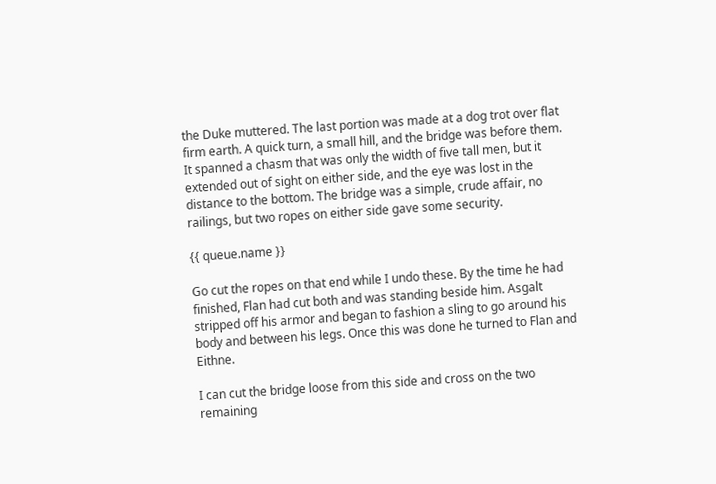the Duke muttered. The last portion was made at a dog trot over flat firm earth. A quick turn, a small hill, and the bridge was before them. It spanned a chasm that was only the width of five tall men, but it extended out of sight on either side, and the eye was lost in the distance to the bottom. The bridge was a simple, crude affair, no railings, but two ropes on either side gave some security.

{{ queue.name }}

Go cut the ropes on that end while I undo these. By the time he had finished, Flan had cut both and was standing beside him. Asgalt stripped off his armor and began to fashion a sling to go around his body and between his legs. Once this was done he turned to Flan and Eithne.

I can cut the bridge loose from this side and cross on the two remaining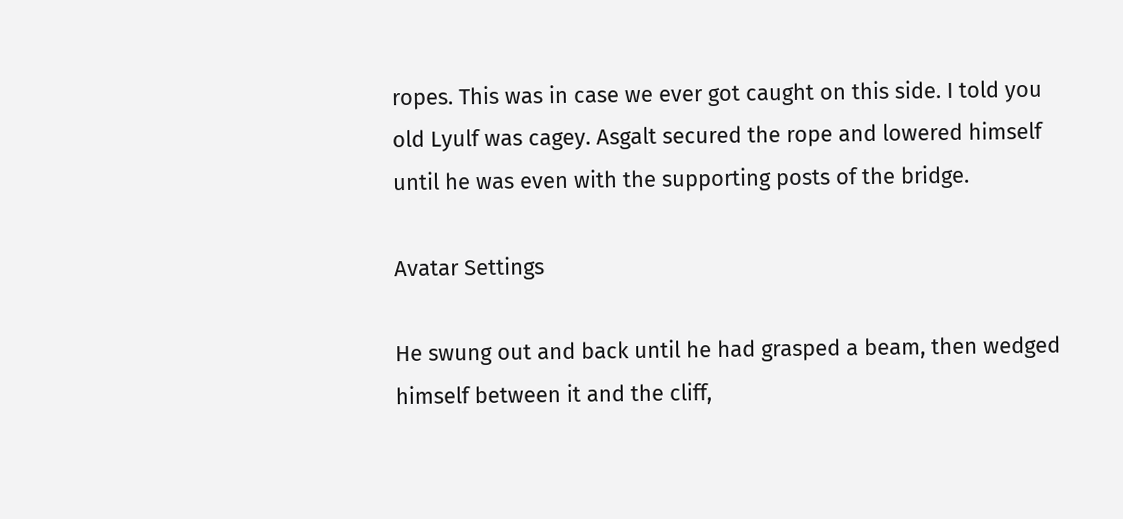ropes. This was in case we ever got caught on this side. I told you old Lyulf was cagey. Asgalt secured the rope and lowered himself until he was even with the supporting posts of the bridge.

Avatar Settings

He swung out and back until he had grasped a beam, then wedged himself between it and the cliff,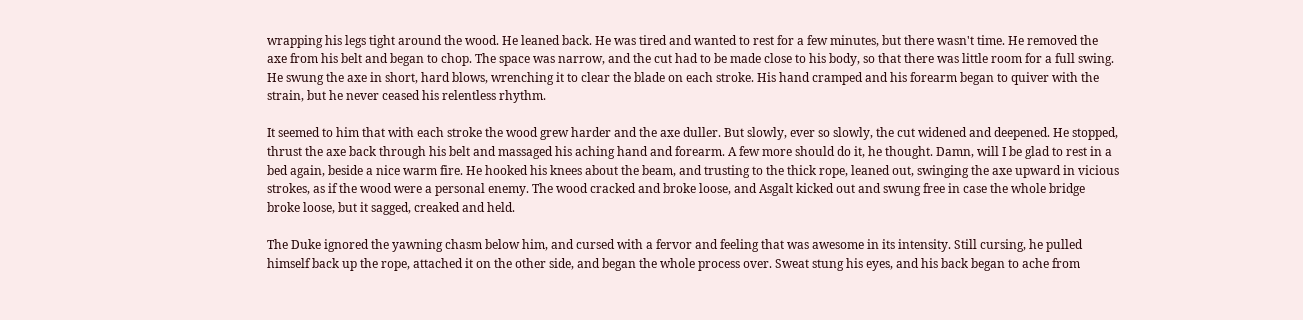wrapping his legs tight around the wood. He leaned back. He was tired and wanted to rest for a few minutes, but there wasn't time. He removed the axe from his belt and began to chop. The space was narrow, and the cut had to be made close to his body, so that there was little room for a full swing. He swung the axe in short, hard blows, wrenching it to clear the blade on each stroke. His hand cramped and his forearm began to quiver with the strain, but he never ceased his relentless rhythm.

It seemed to him that with each stroke the wood grew harder and the axe duller. But slowly, ever so slowly, the cut widened and deepened. He stopped, thrust the axe back through his belt and massaged his aching hand and forearm. A few more should do it, he thought. Damn, will I be glad to rest in a bed again, beside a nice warm fire. He hooked his knees about the beam, and trusting to the thick rope, leaned out, swinging the axe upward in vicious strokes, as if the wood were a personal enemy. The wood cracked and broke loose, and Asgalt kicked out and swung free in case the whole bridge broke loose, but it sagged, creaked and held.

The Duke ignored the yawning chasm below him, and cursed with a fervor and feeling that was awesome in its intensity. Still cursing, he pulled himself back up the rope, attached it on the other side, and began the whole process over. Sweat stung his eyes, and his back began to ache from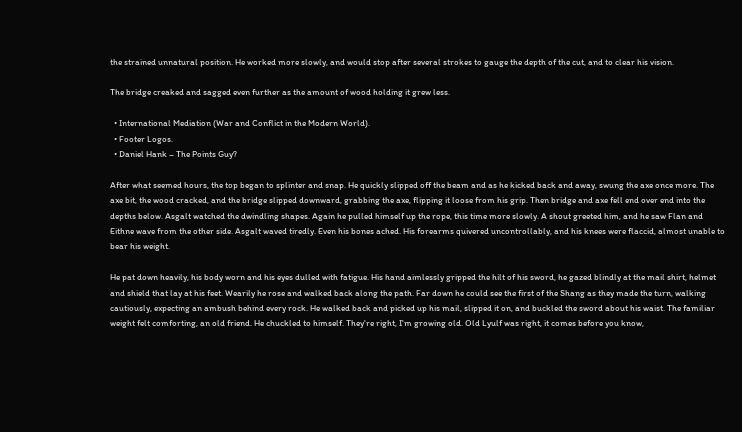the strained unnatural position. He worked more slowly, and would stop after several strokes to gauge the depth of the cut, and to clear his vision.

The bridge creaked and sagged even further as the amount of wood holding it grew less.

  • International Mediation (War and Conflict in the Modern World).
  • Footer Logos.
  • Daniel Hank – The Points Guy?

After what seemed hours, the top began to splinter and snap. He quickly slipped off the beam and as he kicked back and away, swung the axe once more. The axe bit, the wood cracked, and the bridge slipped downward, grabbing the axe, flipping it loose from his grip. Then bridge and axe fell end over end into the depths below. Asgalt watched the dwindling shapes. Again he pulled himself up the rope, this time more slowly. A shout greeted him, and he saw Flan and Eithne wave from the other side. Asgalt waved tiredly. Even his bones ached. His forearms quivered uncontrollably, and his knees were flaccid, almost unable to bear his weight.

He pat down heavily, his body worn and his eyes dulled with fatigue. His hand aimlessly gripped the hilt of his sword, he gazed blindly at the mail shirt, helmet and shield that lay at his feet. Wearily he rose and walked back along the path. Far down he could see the first of the Shang as they made the turn, walking cautiously, expecting an ambush behind every rock. He walked back and picked up his mail, slipped it on, and buckled the sword about his waist. The familiar weight felt comforting, an old friend. He chuckled to himself. They're right, I'm growing old. Old Lyulf was right, it comes before you know,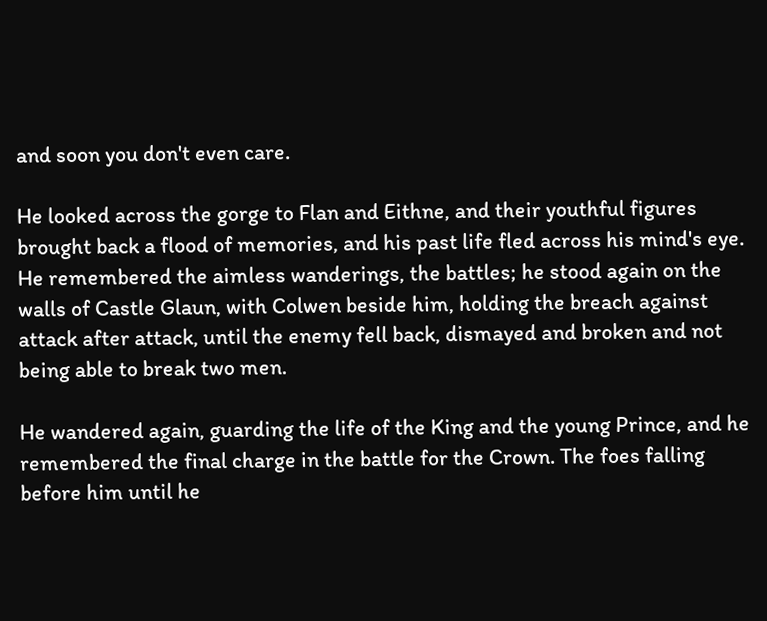and soon you don't even care.

He looked across the gorge to Flan and Eithne, and their youthful figures brought back a flood of memories, and his past life fled across his mind's eye. He remembered the aimless wanderings, the battles; he stood again on the walls of Castle Glaun, with Colwen beside him, holding the breach against attack after attack, until the enemy fell back, dismayed and broken and not being able to break two men.

He wandered again, guarding the life of the King and the young Prince, and he remembered the final charge in the battle for the Crown. The foes falling before him until he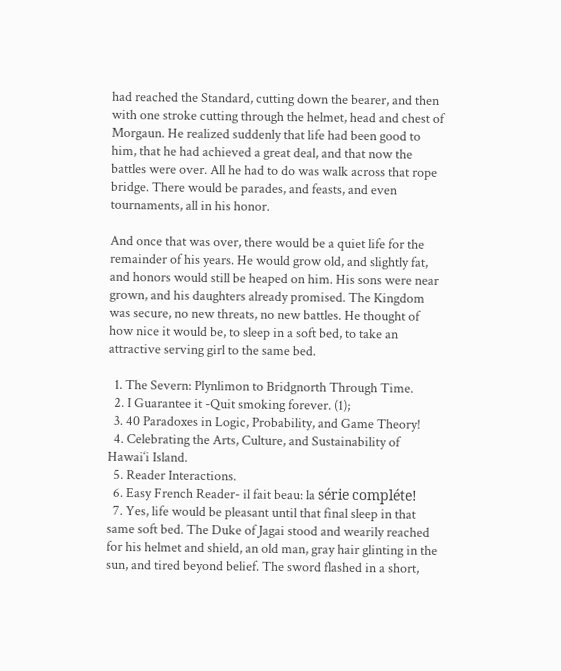had reached the Standard, cutting down the bearer, and then with one stroke cutting through the helmet, head and chest of Morgaun. He realized suddenly that life had been good to him, that he had achieved a great deal, and that now the battles were over. All he had to do was walk across that rope bridge. There would be parades, and feasts, and even tournaments, all in his honor.

And once that was over, there would be a quiet life for the remainder of his years. He would grow old, and slightly fat, and honors would still be heaped on him. His sons were near grown, and his daughters already promised. The Kingdom was secure, no new threats, no new battles. He thought of how nice it would be, to sleep in a soft bed, to take an attractive serving girl to the same bed.

  1. The Severn: Plynlimon to Bridgnorth Through Time.
  2. I Guarantee it -Quit smoking forever. (1);
  3. 40 Paradoxes in Logic, Probability, and Game Theory!
  4. Celebrating the Arts, Culture, and Sustainability of Hawai‘i Island.
  5. Reader Interactions.
  6. Easy French Reader- il fait beau: la série compléte!
  7. Yes, life would be pleasant until that final sleep in that same soft bed. The Duke of Jagai stood and wearily reached for his helmet and shield, an old man, gray hair glinting in the sun, and tired beyond belief. The sword flashed in a short,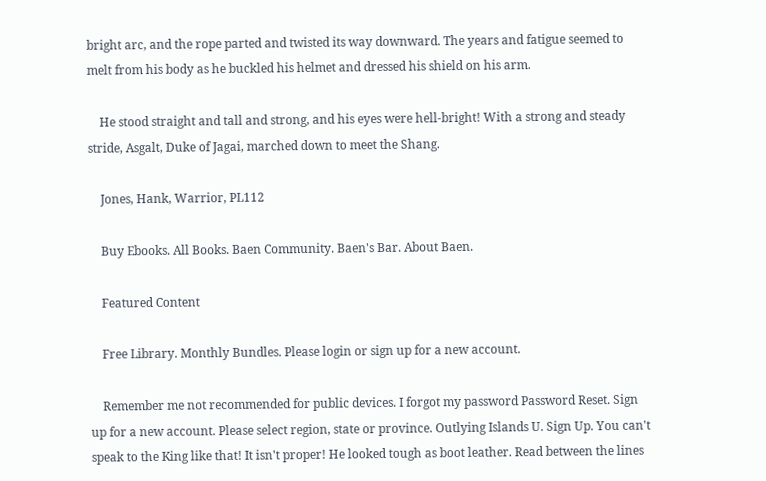bright arc, and the rope parted and twisted its way downward. The years and fatigue seemed to melt from his body as he buckled his helmet and dressed his shield on his arm.

    He stood straight and tall and strong, and his eyes were hell-bright! With a strong and steady stride, Asgalt, Duke of Jagai, marched down to meet the Shang.

    Jones, Hank, Warrior, PL112

    Buy Ebooks. All Books. Baen Community. Baen's Bar. About Baen.

    Featured Content

    Free Library. Monthly Bundles. Please login or sign up for a new account.

    Remember me not recommended for public devices. I forgot my password Password Reset. Sign up for a new account. Please select region, state or province. Outlying Islands U. Sign Up. You can't speak to the King like that! It isn't proper! He looked tough as boot leather. Read between the lines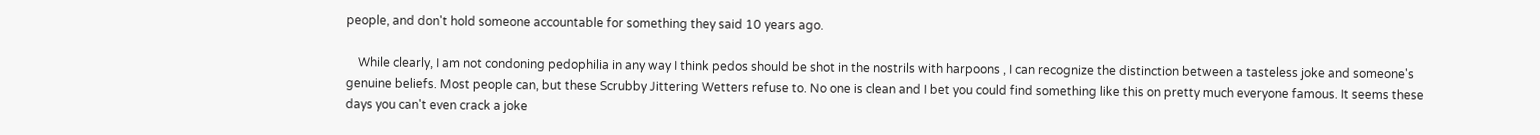people, and don't hold someone accountable for something they said 10 years ago.

    While clearly, I am not condoning pedophilia in any way I think pedos should be shot in the nostrils with harpoons , I can recognize the distinction between a tasteless joke and someone's genuine beliefs. Most people can, but these Scrubby Jittering Wetters refuse to. No one is clean and I bet you could find something like this on pretty much everyone famous. It seems these days you can't even crack a joke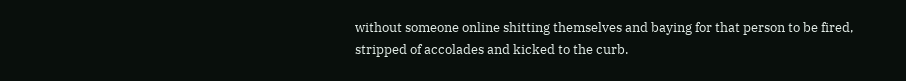without someone online shitting themselves and baying for that person to be fired, stripped of accolades and kicked to the curb.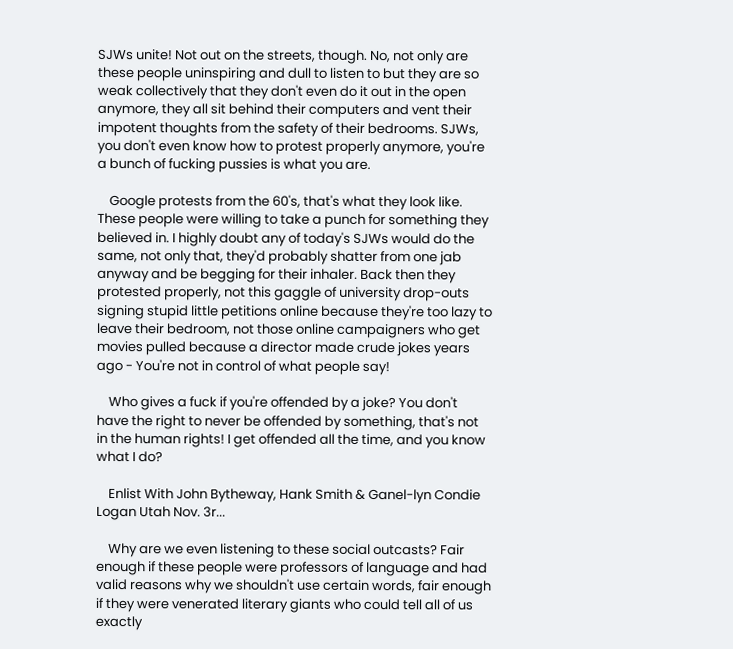SJWs unite! Not out on the streets, though. No, not only are these people uninspiring and dull to listen to but they are so weak collectively that they don't even do it out in the open anymore, they all sit behind their computers and vent their impotent thoughts from the safety of their bedrooms. SJWs, you don't even know how to protest properly anymore, you're a bunch of fucking pussies is what you are.

    Google protests from the 60's, that's what they look like. These people were willing to take a punch for something they believed in. I highly doubt any of today's SJWs would do the same, not only that, they'd probably shatter from one jab anyway and be begging for their inhaler. Back then they protested properly, not this gaggle of university drop-outs signing stupid little petitions online because they're too lazy to leave their bedroom, not those online campaigners who get movies pulled because a director made crude jokes years ago - You're not in control of what people say!

    Who gives a fuck if you're offended by a joke? You don't have the right to never be offended by something, that's not in the human rights! I get offended all the time, and you know what I do?

    Enlist With John Bytheway, Hank Smith & Ganel-lyn Condie Logan Utah Nov. 3r...

    Why are we even listening to these social outcasts? Fair enough if these people were professors of language and had valid reasons why we shouldn't use certain words, fair enough if they were venerated literary giants who could tell all of us exactly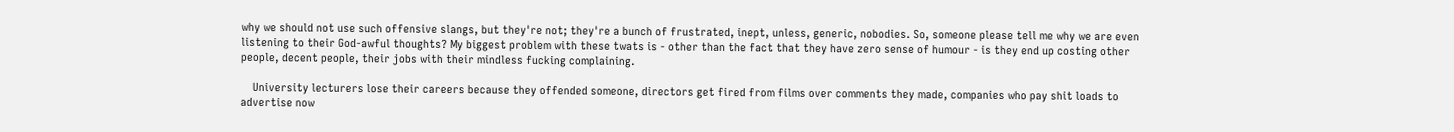why we should not use such offensive slangs, but they're not; they're a bunch of frustrated, inept, unless, generic, nobodies. So, someone please tell me why we are even listening to their God-awful thoughts? My biggest problem with these twats is - other than the fact that they have zero sense of humour - is they end up costing other people, decent people, their jobs with their mindless fucking complaining.

    University lecturers lose their careers because they offended someone, directors get fired from films over comments they made, companies who pay shit loads to advertise now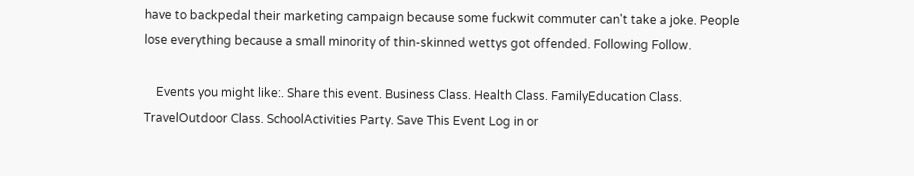have to backpedal their marketing campaign because some fuckwit commuter can't take a joke. People lose everything because a small minority of thin-skinned wettys got offended. Following Follow.

    Events you might like:. Share this event. Business Class. Health Class. FamilyEducation Class. TravelOutdoor Class. SchoolActivities Party. Save This Event Log in or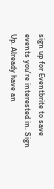sign up for Eventbrite to save events you're interested in. Sign Up. Already have an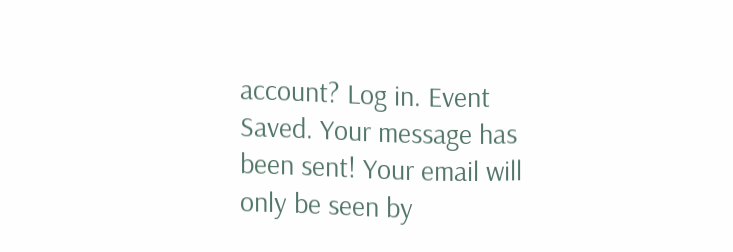account? Log in. Event Saved. Your message has been sent! Your email will only be seen by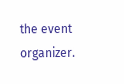the event organizer.